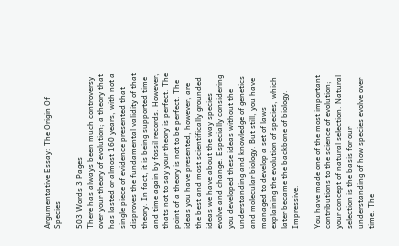Argumentative Essay: The Origin Of Species

503 Words 3 Pages
There has always been much controversy over your theory of evolution; a theory that has lasted or almost 160 years, with not a single piece of evidence presented that disproves the fundamental validity of that theory. In fact, it is being supported time and time again by fossil records. However, thats not to say your theory is perfect. The point of a theory is not to be perfect. The ideas you have presented, however, are the best and most scientifically grounded ideas we have about the way species evolve and change. Especially considering you developed these ideas without the understanding and knowledge of genetics and molecular biology. But still, you have managed to develop a set of laws explaining the evolution of species, which later became the backbone of biology. Impressive.

You have made one of the most important contributions to the science of evolution; your concept of natural selection. Natural selection is the basis for our understanding of how species evolve over time. The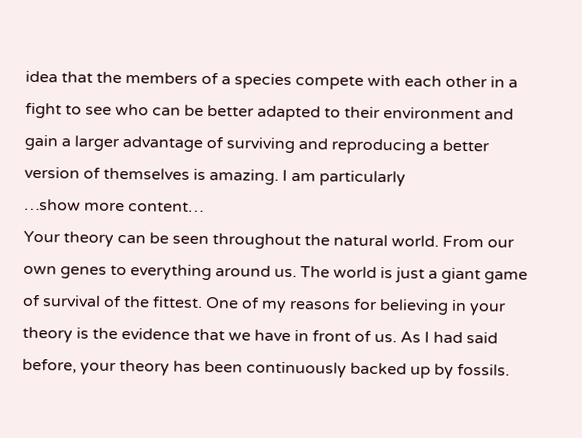idea that the members of a species compete with each other in a fight to see who can be better adapted to their environment and gain a larger advantage of surviving and reproducing a better version of themselves is amazing. I am particularly
…show more content…
Your theory can be seen throughout the natural world. From our own genes to everything around us. The world is just a giant game of survival of the fittest. One of my reasons for believing in your theory is the evidence that we have in front of us. As I had said before, your theory has been continuously backed up by fossils.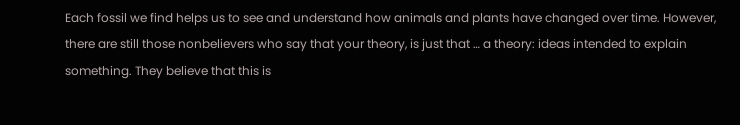Each fossil we find helps us to see and understand how animals and plants have changed over time. However, there are still those nonbelievers who say that your theory, is just that … a theory: ideas intended to explain something. They believe that this is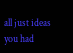all just ideas you had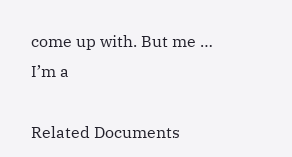come up with. But me … I’m a

Related Documents